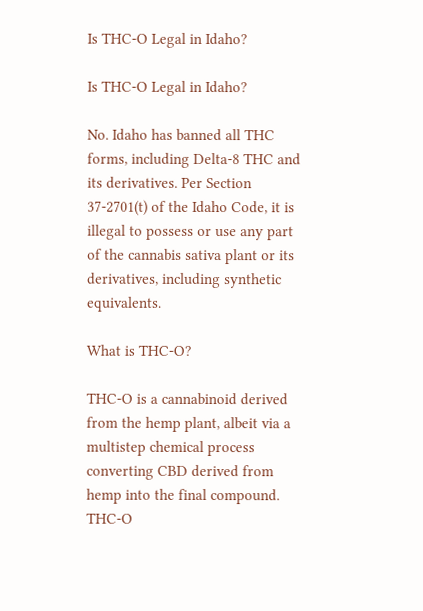Is THC-O Legal in Idaho?

Is THC-O Legal in Idaho?

No. Idaho has banned all THC forms, including Delta-8 THC and its derivatives. Per Section 37-2701(t) of the Idaho Code, it is illegal to possess or use any part of the cannabis sativa plant or its derivatives, including synthetic equivalents.

What is THC-O?

THC-O is a cannabinoid derived from the hemp plant, albeit via a multistep chemical process converting CBD derived from hemp into the final compound. THC-O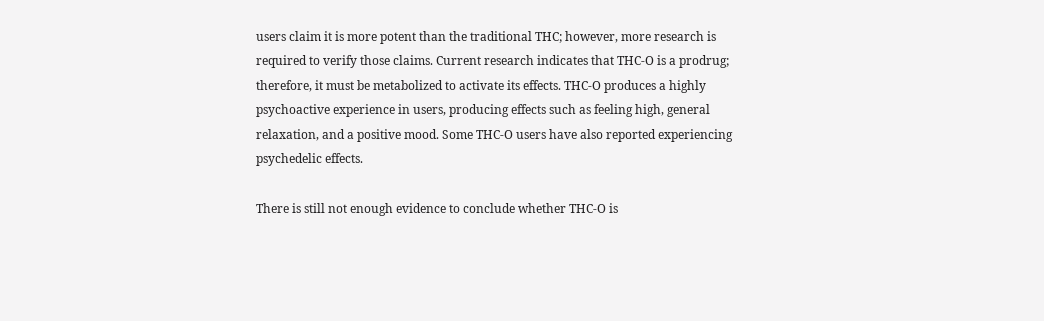users claim it is more potent than the traditional THC; however, more research is required to verify those claims. Current research indicates that THC-O is a prodrug; therefore, it must be metabolized to activate its effects. THC-O produces a highly psychoactive experience in users, producing effects such as feeling high, general relaxation, and a positive mood. Some THC-O users have also reported experiencing psychedelic effects.

There is still not enough evidence to conclude whether THC-O is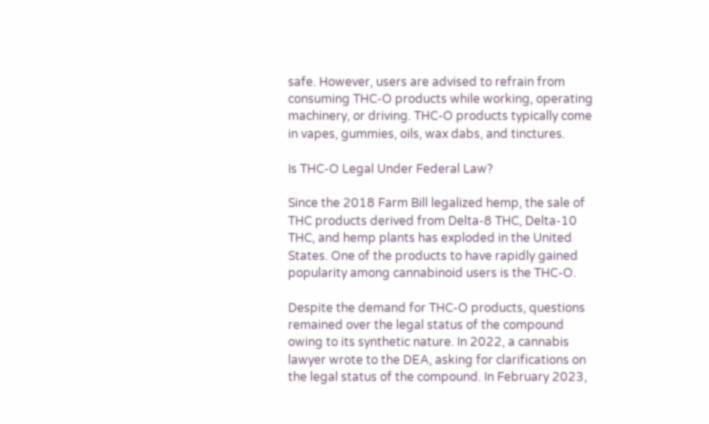safe. However, users are advised to refrain from consuming THC-O products while working, operating machinery, or driving. THC-O products typically come in vapes, gummies, oils, wax dabs, and tinctures.

Is THC-O Legal Under Federal Law?

Since the 2018 Farm Bill legalized hemp, the sale of THC products derived from Delta-8 THC, Delta-10 THC, and hemp plants has exploded in the United States. One of the products to have rapidly gained popularity among cannabinoid users is the THC-O.

Despite the demand for THC-O products, questions remained over the legal status of the compound owing to its synthetic nature. In 2022, a cannabis lawyer wrote to the DEA, asking for clarifications on the legal status of the compound. In February 2023,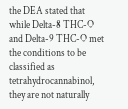the DEA stated that while Delta-8 THC-O and Delta-9 THC-O met the conditions to be classified as tetrahydrocannabinol, they are not naturally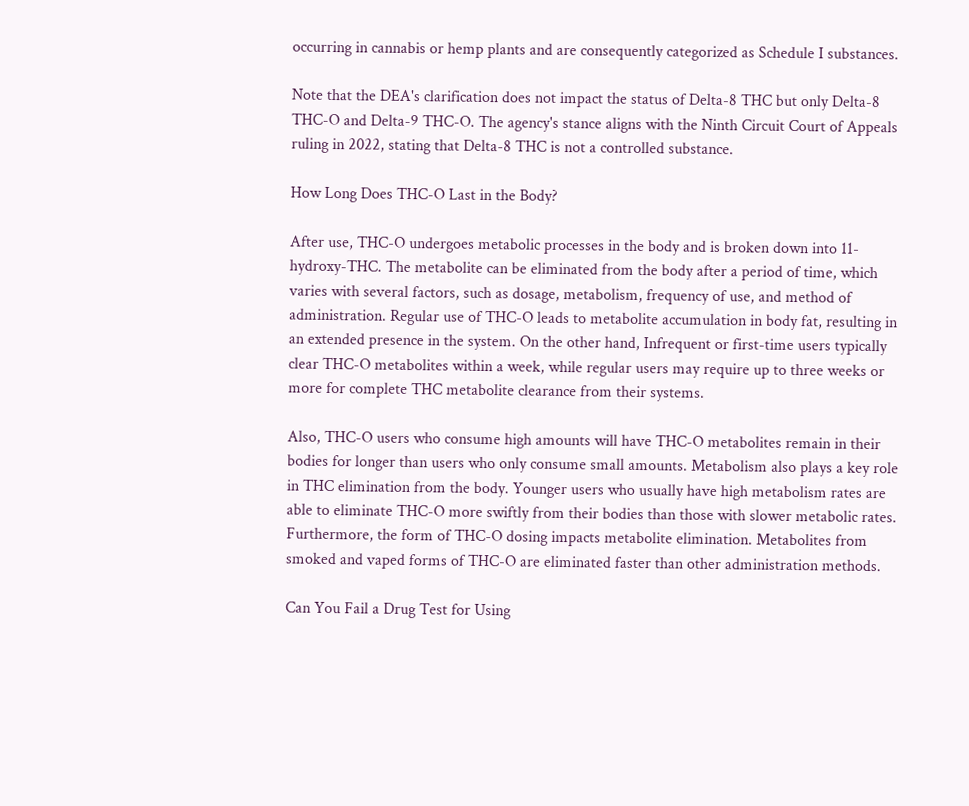occurring in cannabis or hemp plants and are consequently categorized as Schedule I substances.

Note that the DEA's clarification does not impact the status of Delta-8 THC but only Delta-8 THC-O and Delta-9 THC-O. The agency's stance aligns with the Ninth Circuit Court of Appeals ruling in 2022, stating that Delta-8 THC is not a controlled substance.

How Long Does THC-O Last in the Body?

After use, THC-O undergoes metabolic processes in the body and is broken down into 11-hydroxy-THC. The metabolite can be eliminated from the body after a period of time, which varies with several factors, such as dosage, metabolism, frequency of use, and method of administration. Regular use of THC-O leads to metabolite accumulation in body fat, resulting in an extended presence in the system. On the other hand, Infrequent or first-time users typically clear THC-O metabolites within a week, while regular users may require up to three weeks or more for complete THC metabolite clearance from their systems.

Also, THC-O users who consume high amounts will have THC-O metabolites remain in their bodies for longer than users who only consume small amounts. Metabolism also plays a key role in THC elimination from the body. Younger users who usually have high metabolism rates are able to eliminate THC-O more swiftly from their bodies than those with slower metabolic rates. Furthermore, the form of THC-O dosing impacts metabolite elimination. Metabolites from smoked and vaped forms of THC-O are eliminated faster than other administration methods.

Can You Fail a Drug Test for Using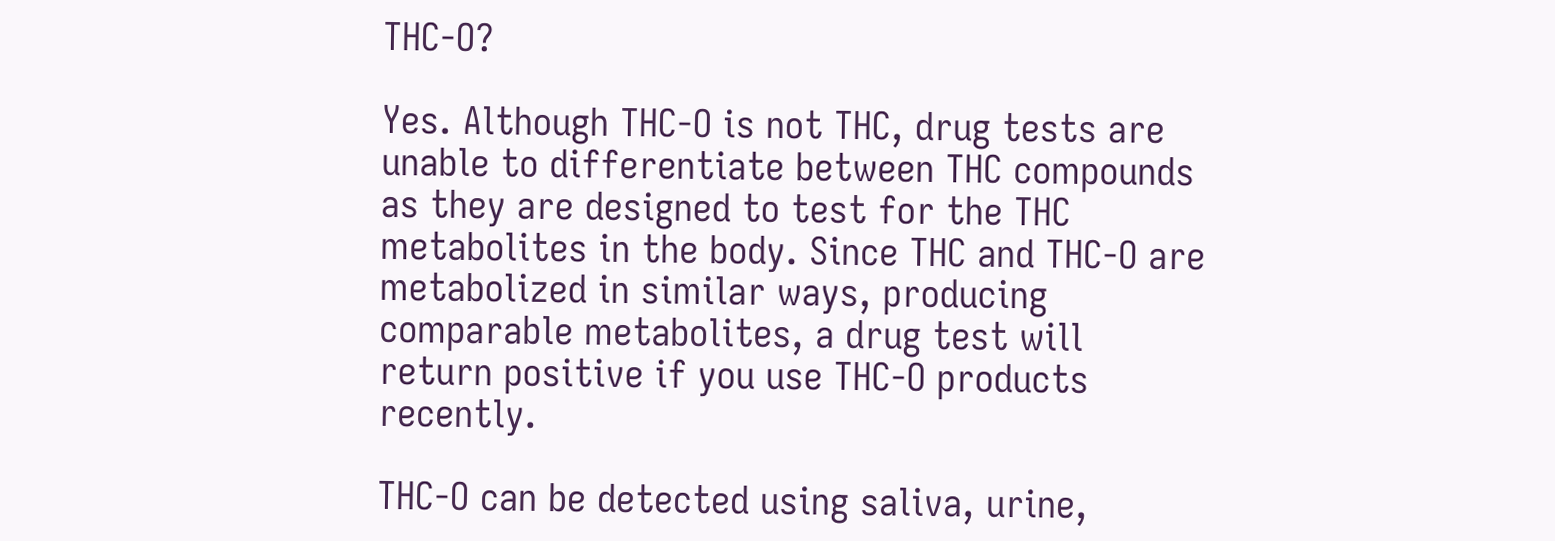THC-O?

Yes. Although THC-O is not THC, drug tests are unable to differentiate between THC compounds as they are designed to test for the THC metabolites in the body. Since THC and THC-O are metabolized in similar ways, producing comparable metabolites, a drug test will return positive if you use THC-O products recently.

THC-O can be detected using saliva, urine,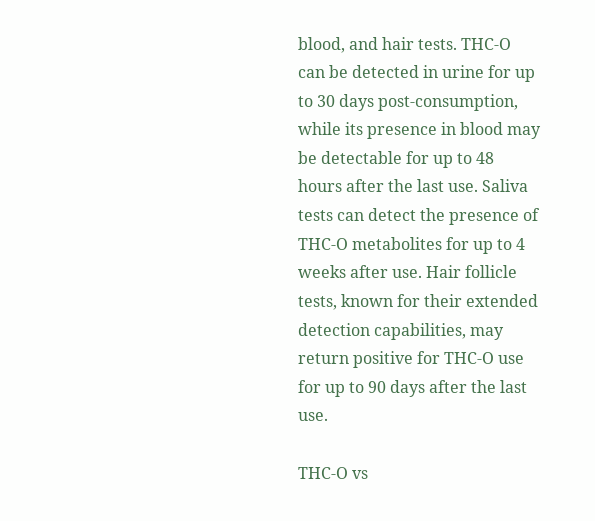blood, and hair tests. THC-O can be detected in urine for up to 30 days post-consumption, while its presence in blood may be detectable for up to 48 hours after the last use. Saliva tests can detect the presence of THC-O metabolites for up to 4 weeks after use. Hair follicle tests, known for their extended detection capabilities, may return positive for THC-O use for up to 90 days after the last use.

THC-O vs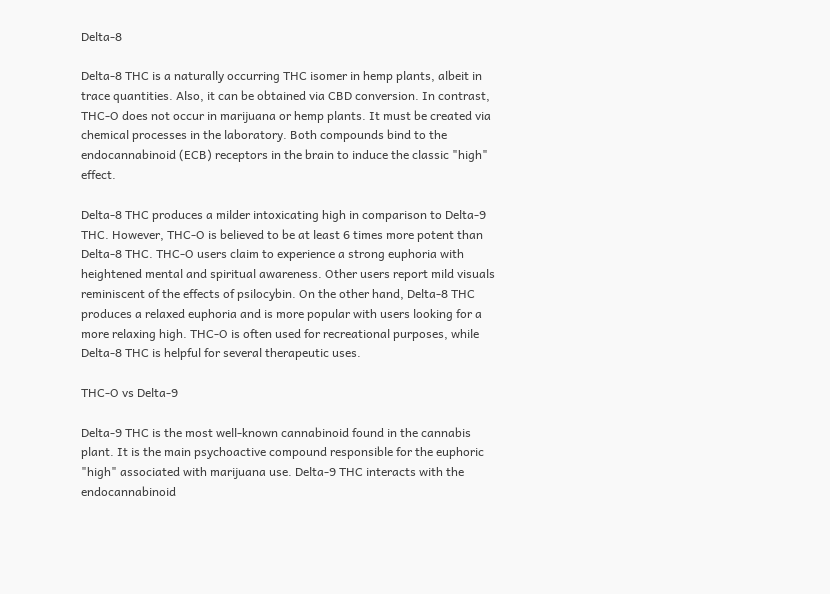Delta-8

Delta-8 THC is a naturally occurring THC isomer in hemp plants, albeit in trace quantities. Also, it can be obtained via CBD conversion. In contrast, THC-O does not occur in marijuana or hemp plants. It must be created via chemical processes in the laboratory. Both compounds bind to the endocannabinoid (ECB) receptors in the brain to induce the classic "high" effect.

Delta-8 THC produces a milder intoxicating high in comparison to Delta-9 THC. However, THC-O is believed to be at least 6 times more potent than Delta-8 THC. THC-O users claim to experience a strong euphoria with heightened mental and spiritual awareness. Other users report mild visuals reminiscent of the effects of psilocybin. On the other hand, Delta-8 THC produces a relaxed euphoria and is more popular with users looking for a more relaxing high. THC-O is often used for recreational purposes, while Delta-8 THC is helpful for several therapeutic uses.

THC-O vs Delta-9

Delta-9 THC is the most well-known cannabinoid found in the cannabis plant. It is the main psychoactive compound responsible for the euphoric "high" associated with marijuana use. Delta-9 THC interacts with the endocannabinoid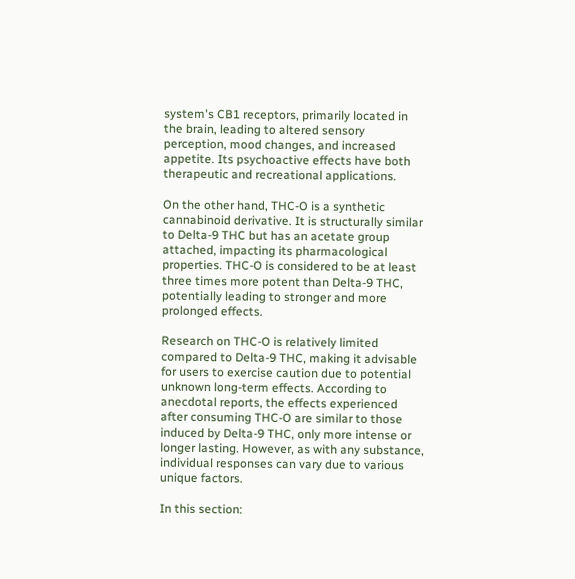system's CB1 receptors, primarily located in the brain, leading to altered sensory perception, mood changes, and increased appetite. Its psychoactive effects have both therapeutic and recreational applications.

On the other hand, THC-O is a synthetic cannabinoid derivative. It is structurally similar to Delta-9 THC but has an acetate group attached, impacting its pharmacological properties. THC-O is considered to be at least three times more potent than Delta-9 THC, potentially leading to stronger and more prolonged effects.

Research on THC-O is relatively limited compared to Delta-9 THC, making it advisable for users to exercise caution due to potential unknown long-term effects. According to anecdotal reports, the effects experienced after consuming THC-O are similar to those induced by Delta-9 THC, only more intense or longer lasting. However, as with any substance, individual responses can vary due to various unique factors.

In this section: